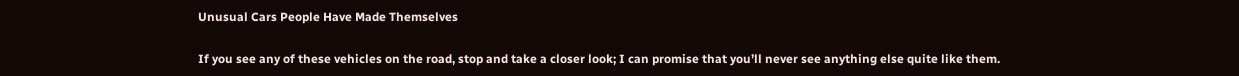Unusual Cars People Have Made Themselves

If you see any of these vehicles on the road, stop and take a closer look; I can promise that you’ll never see anything else quite like them.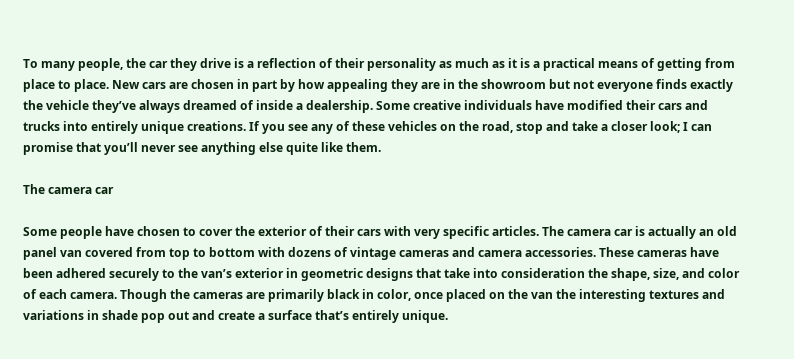To many people, the car they drive is a reflection of their personality as much as it is a practical means of getting from place to place. New cars are chosen in part by how appealing they are in the showroom but not everyone finds exactly the vehicle they’ve always dreamed of inside a dealership. Some creative individuals have modified their cars and trucks into entirely unique creations. If you see any of these vehicles on the road, stop and take a closer look; I can promise that you’ll never see anything else quite like them.

The camera car

Some people have chosen to cover the exterior of their cars with very specific articles. The camera car is actually an old panel van covered from top to bottom with dozens of vintage cameras and camera accessories. These cameras have been adhered securely to the van’s exterior in geometric designs that take into consideration the shape, size, and color of each camera. Though the cameras are primarily black in color, once placed on the van the interesting textures and variations in shade pop out and create a surface that’s entirely unique.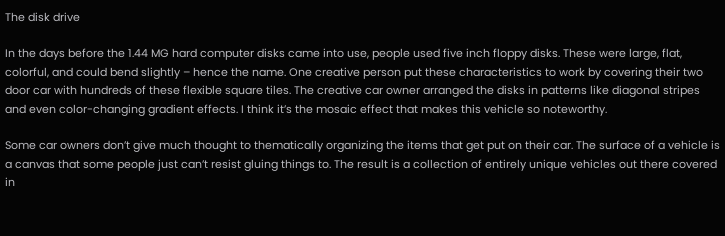The disk drive

In the days before the 1.44 MG hard computer disks came into use, people used five inch floppy disks. These were large, flat, colorful, and could bend slightly – hence the name. One creative person put these characteristics to work by covering their two door car with hundreds of these flexible square tiles. The creative car owner arranged the disks in patterns like diagonal stripes and even color-changing gradient effects. I think it’s the mosaic effect that makes this vehicle so noteworthy.

Some car owners don’t give much thought to thematically organizing the items that get put on their car. The surface of a vehicle is a canvas that some people just can’t resist gluing things to. The result is a collection of entirely unique vehicles out there covered in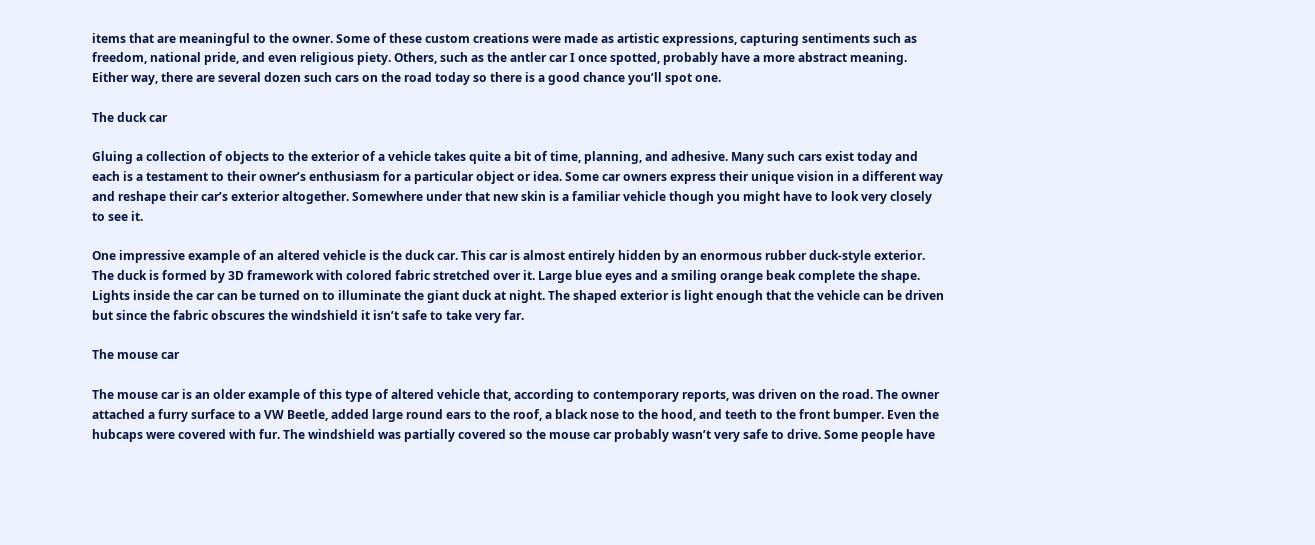items that are meaningful to the owner. Some of these custom creations were made as artistic expressions, capturing sentiments such as freedom, national pride, and even religious piety. Others, such as the antler car I once spotted, probably have a more abstract meaning. Either way, there are several dozen such cars on the road today so there is a good chance you’ll spot one.

The duck car

Gluing a collection of objects to the exterior of a vehicle takes quite a bit of time, planning, and adhesive. Many such cars exist today and each is a testament to their owner’s enthusiasm for a particular object or idea. Some car owners express their unique vision in a different way and reshape their car’s exterior altogether. Somewhere under that new skin is a familiar vehicle though you might have to look very closely to see it.

One impressive example of an altered vehicle is the duck car. This car is almost entirely hidden by an enormous rubber duck-style exterior. The duck is formed by 3D framework with colored fabric stretched over it. Large blue eyes and a smiling orange beak complete the shape. Lights inside the car can be turned on to illuminate the giant duck at night. The shaped exterior is light enough that the vehicle can be driven but since the fabric obscures the windshield it isn’t safe to take very far.

The mouse car

The mouse car is an older example of this type of altered vehicle that, according to contemporary reports, was driven on the road. The owner attached a furry surface to a VW Beetle, added large round ears to the roof, a black nose to the hood, and teeth to the front bumper. Even the hubcaps were covered with fur. The windshield was partially covered so the mouse car probably wasn’t very safe to drive. Some people have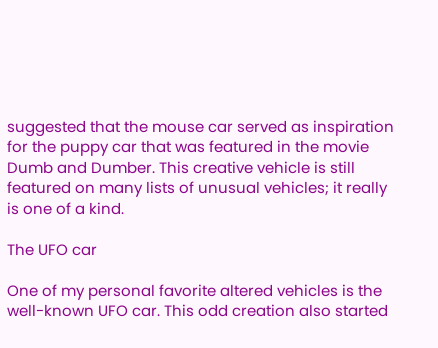suggested that the mouse car served as inspiration for the puppy car that was featured in the movie Dumb and Dumber. This creative vehicle is still featured on many lists of unusual vehicles; it really is one of a kind.

The UFO car

One of my personal favorite altered vehicles is the well-known UFO car. This odd creation also started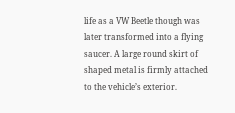life as a VW Beetle though was later transformed into a flying saucer. A large round skirt of shaped metal is firmly attached to the vehicle’s exterior.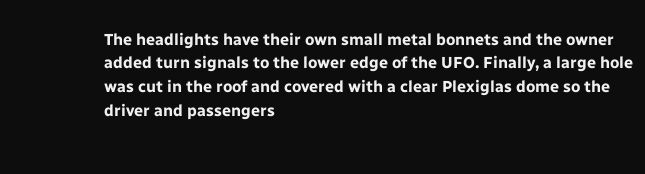The headlights have their own small metal bonnets and the owner added turn signals to the lower edge of the UFO. Finally, a large hole was cut in the roof and covered with a clear Plexiglas dome so the driver and passengers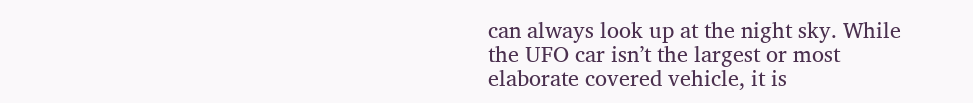can always look up at the night sky. While the UFO car isn’t the largest or most elaborate covered vehicle, it is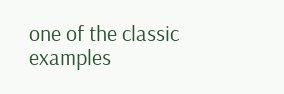one of the classic examples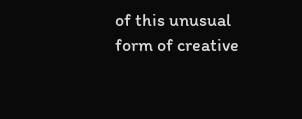of this unusual form of creative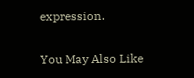expression.

You May Also Like